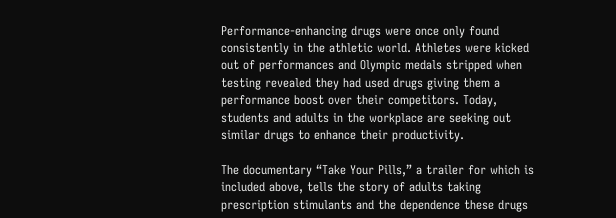Performance-enhancing drugs were once only found consistently in the athletic world. Athletes were kicked out of performances and Olympic medals stripped when testing revealed they had used drugs giving them a performance boost over their competitors. Today, students and adults in the workplace are seeking out similar drugs to enhance their productivity.

The documentary “Take Your Pills,” a trailer for which is included above, tells the story of adults taking prescription stimulants and the dependence these drugs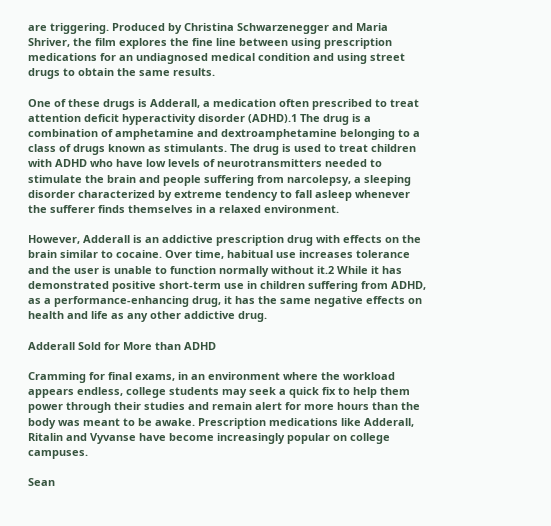are triggering. Produced by Christina Schwarzenegger and Maria Shriver, the film explores the fine line between using prescription medications for an undiagnosed medical condition and using street drugs to obtain the same results.

One of these drugs is Adderall, a medication often prescribed to treat attention deficit hyperactivity disorder (ADHD).1 The drug is a combination of amphetamine and dextroamphetamine belonging to a class of drugs known as stimulants. The drug is used to treat children with ADHD who have low levels of neurotransmitters needed to stimulate the brain and people suffering from narcolepsy, a sleeping disorder characterized by extreme tendency to fall asleep whenever the sufferer finds themselves in a relaxed environment.

However, Adderall is an addictive prescription drug with effects on the brain similar to cocaine. Over time, habitual use increases tolerance and the user is unable to function normally without it.2 While it has demonstrated positive short-term use in children suffering from ADHD, as a performance-enhancing drug, it has the same negative effects on health and life as any other addictive drug.

Adderall Sold for More than ADHD

Cramming for final exams, in an environment where the workload appears endless, college students may seek a quick fix to help them power through their studies and remain alert for more hours than the body was meant to be awake. Prescription medications like Adderall, Ritalin and Vyvanse have become increasingly popular on college campuses.

Sean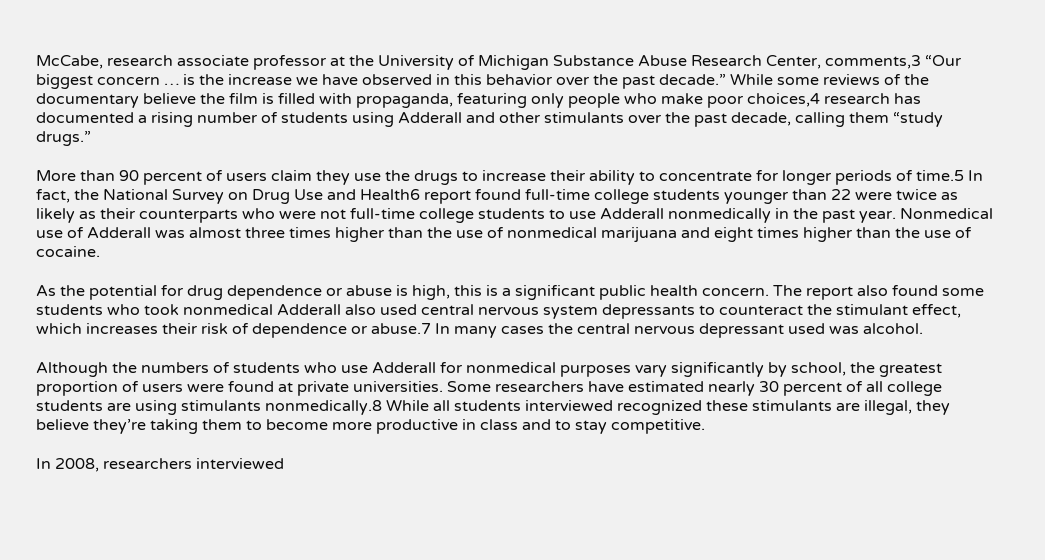McCabe, research associate professor at the University of Michigan Substance Abuse Research Center, comments,3 “Our biggest concern … is the increase we have observed in this behavior over the past decade.” While some reviews of the documentary believe the film is filled with propaganda, featuring only people who make poor choices,4 research has documented a rising number of students using Adderall and other stimulants over the past decade, calling them “study drugs.”

More than 90 percent of users claim they use the drugs to increase their ability to concentrate for longer periods of time.5 In fact, the National Survey on Drug Use and Health6 report found full-time college students younger than 22 were twice as likely as their counterparts who were not full-time college students to use Adderall nonmedically in the past year. Nonmedical use of Adderall was almost three times higher than the use of nonmedical marijuana and eight times higher than the use of cocaine.

As the potential for drug dependence or abuse is high, this is a significant public health concern. The report also found some students who took nonmedical Adderall also used central nervous system depressants to counteract the stimulant effect, which increases their risk of dependence or abuse.7 In many cases the central nervous depressant used was alcohol.

Although the numbers of students who use Adderall for nonmedical purposes vary significantly by school, the greatest proportion of users were found at private universities. Some researchers have estimated nearly 30 percent of all college students are using stimulants nonmedically.8 While all students interviewed recognized these stimulants are illegal, they believe they’re taking them to become more productive in class and to stay competitive.

In 2008, researchers interviewed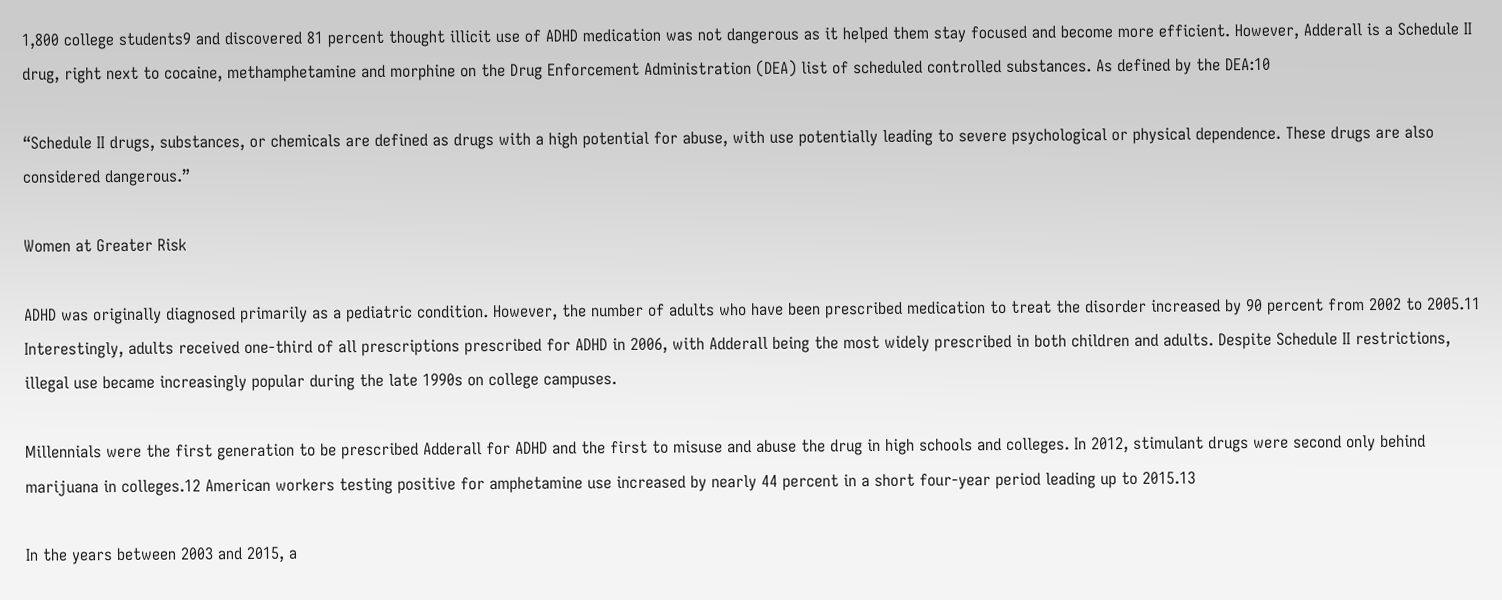1,800 college students9 and discovered 81 percent thought illicit use of ADHD medication was not dangerous as it helped them stay focused and become more efficient. However, Adderall is a Schedule II drug, right next to cocaine, methamphetamine and morphine on the Drug Enforcement Administration (DEA) list of scheduled controlled substances. As defined by the DEA:10

“Schedule II drugs, substances, or chemicals are defined as drugs with a high potential for abuse, with use potentially leading to severe psychological or physical dependence. These drugs are also considered dangerous.”

Women at Greater Risk

ADHD was originally diagnosed primarily as a pediatric condition. However, the number of adults who have been prescribed medication to treat the disorder increased by 90 percent from 2002 to 2005.11 Interestingly, adults received one-third of all prescriptions prescribed for ADHD in 2006, with Adderall being the most widely prescribed in both children and adults. Despite Schedule II restrictions, illegal use became increasingly popular during the late 1990s on college campuses.

Millennials were the first generation to be prescribed Adderall for ADHD and the first to misuse and abuse the drug in high schools and colleges. In 2012, stimulant drugs were second only behind marijuana in colleges.12 American workers testing positive for amphetamine use increased by nearly 44 percent in a short four-year period leading up to 2015.13

In the years between 2003 and 2015, a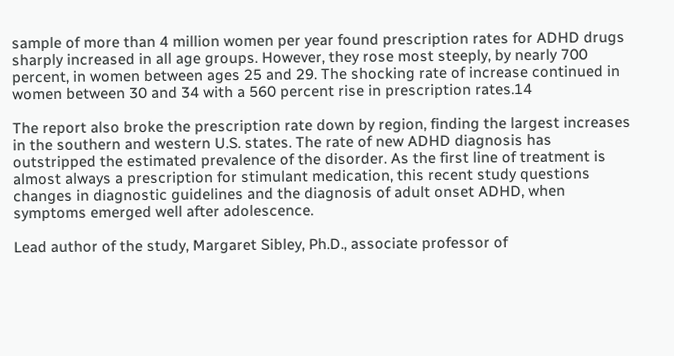sample of more than 4 million women per year found prescription rates for ADHD drugs sharply increased in all age groups. However, they rose most steeply, by nearly 700 percent, in women between ages 25 and 29. The shocking rate of increase continued in women between 30 and 34 with a 560 percent rise in prescription rates.14

The report also broke the prescription rate down by region, finding the largest increases in the southern and western U.S. states. The rate of new ADHD diagnosis has outstripped the estimated prevalence of the disorder. As the first line of treatment is almost always a prescription for stimulant medication, this recent study questions changes in diagnostic guidelines and the diagnosis of adult onset ADHD, when symptoms emerged well after adolescence.

Lead author of the study, Margaret Sibley, Ph.D., associate professor of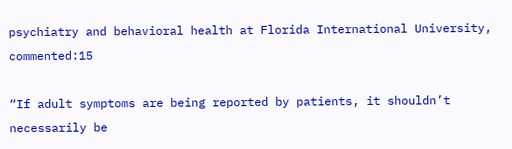psychiatry and behavioral health at Florida International University, commented:15

“If adult symptoms are being reported by patients, it shouldn’t necessarily be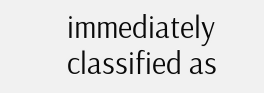immediately classified as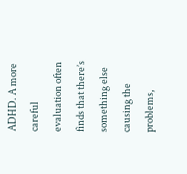ADHD. A more careful evaluation often finds that there’s something else causing the problems,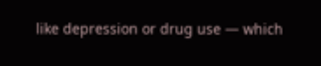like depression or drug use — which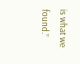is what we found.”